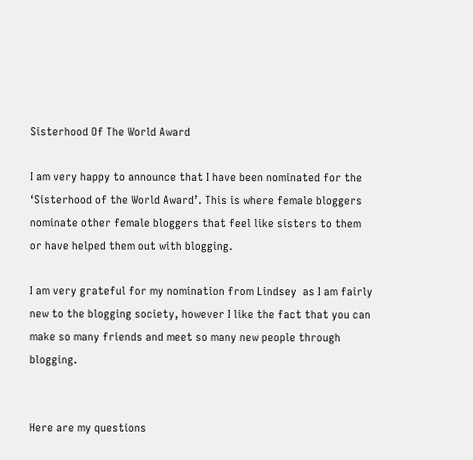Sisterhood Of The World Award

I am very happy to announce that I have been nominated for the ‘Sisterhood of the World Award’. This is where female bloggers nominate other female bloggers that feel like sisters to them or have helped them out with blogging.

I am very grateful for my nomination from Lindsey  as I am fairly new to the blogging society, however I like the fact that you can make so many friends and meet so many new people through blogging.


Here are my questions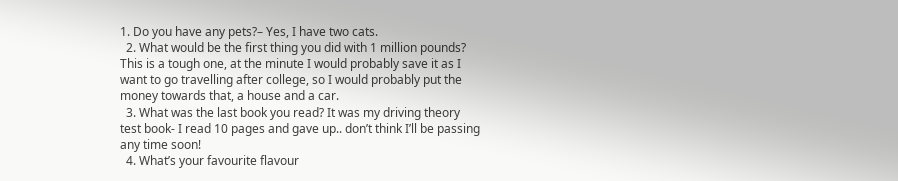1. Do you have any pets?– Yes, I have two cats.
  2. What would be the first thing you did with 1 million pounds? This is a tough one, at the minute I would probably save it as I want to go travelling after college, so I would probably put the money towards that, a house and a car.
  3. What was the last book you read? It was my driving theory test book- I read 10 pages and gave up.. don’t think I’ll be passing any time soon!
  4. What’s your favourite flavour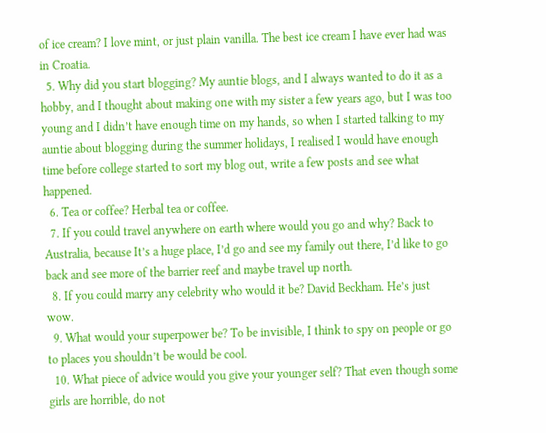of ice cream? I love mint, or just plain vanilla. The best ice cream I have ever had was in Croatia.
  5. Why did you start blogging? My auntie blogs, and I always wanted to do it as a hobby, and I thought about making one with my sister a few years ago, but I was too young and I didn’t have enough time on my hands, so when I started talking to my auntie about blogging during the summer holidays, I realised I would have enough time before college started to sort my blog out, write a few posts and see what happened.
  6. Tea or coffee? Herbal tea or coffee.
  7. If you could travel anywhere on earth where would you go and why? Back to Australia, because It’s a huge place, I’d go and see my family out there, I’d like to go back and see more of the barrier reef and maybe travel up north.
  8. If you could marry any celebrity who would it be? David Beckham. He’s just wow.
  9. What would your superpower be? To be invisible, I think to spy on people or go to places you shouldn’t be would be cool.
  10. What piece of advice would you give your younger self? That even though some girls are horrible, do not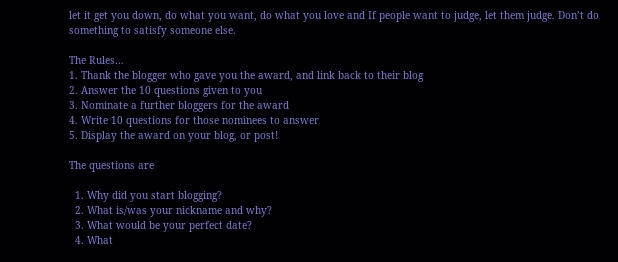let it get you down, do what you want, do what you love and If people want to judge, let them judge. Don’t do something to satisfy someone else.

The Rules…
1. Thank the blogger who gave you the award, and link back to their blog
2. Answer the 10 questions given to you
3. Nominate a further bloggers for the award
4. Write 10 questions for those nominees to answer
5. Display the award on your blog, or post!

The questions are

  1. Why did you start blogging?
  2. What is/was your nickname and why?
  3. What would be your perfect date?
  4. What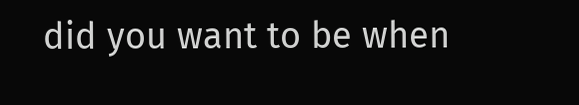did you want to be when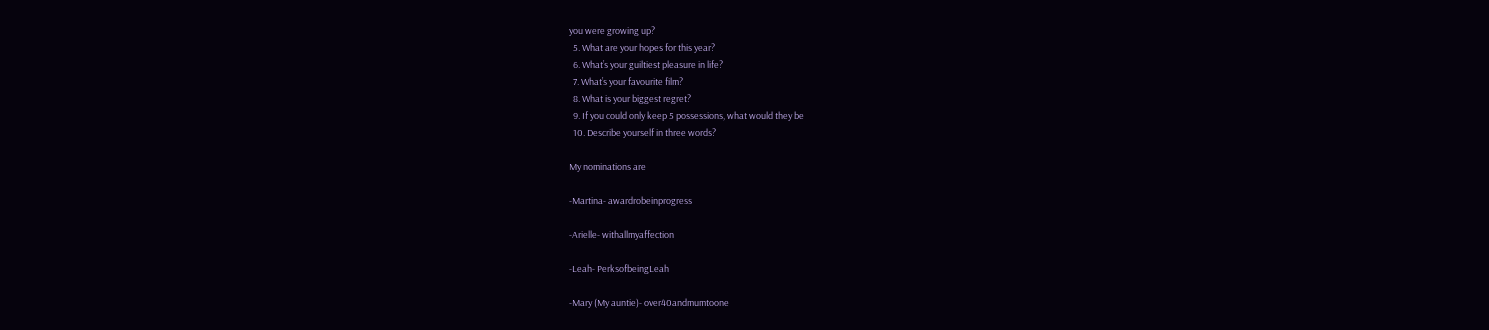you were growing up?
  5. What are your hopes for this year?
  6. What’s your guiltiest pleasure in life?
  7. What’s your favourite film?
  8. What is your biggest regret?
  9. If you could only keep 5 possessions, what would they be
  10. Describe yourself in three words?

My nominations are

-Martina- awardrobeinprogress

-Arielle- withallmyaffection

-Leah- PerksofbeingLeah

-Mary (My auntie)- over40andmumtoone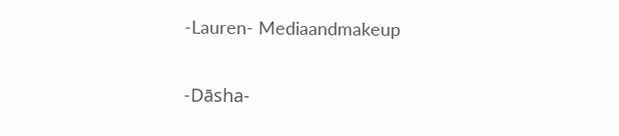-Lauren- Mediaandmakeup

-Dāsha-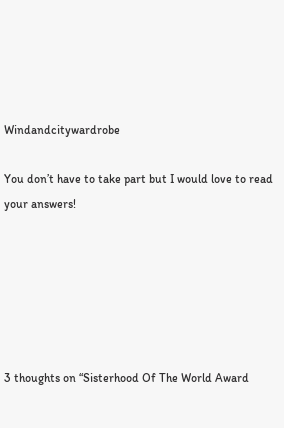Windandcitywardrobe

You don’t have to take part but I would love to read your answers!






3 thoughts on “Sisterhood Of The World Award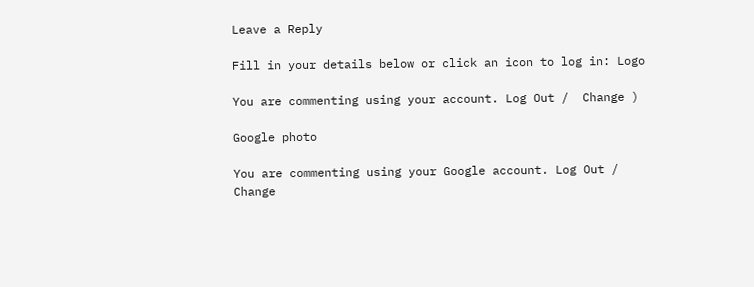Leave a Reply

Fill in your details below or click an icon to log in: Logo

You are commenting using your account. Log Out /  Change )

Google photo

You are commenting using your Google account. Log Out /  Change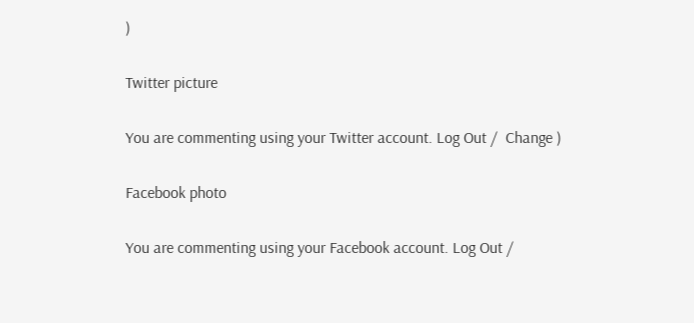)

Twitter picture

You are commenting using your Twitter account. Log Out /  Change )

Facebook photo

You are commenting using your Facebook account. Log Out /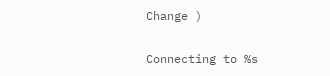Change )

Connecting to %s